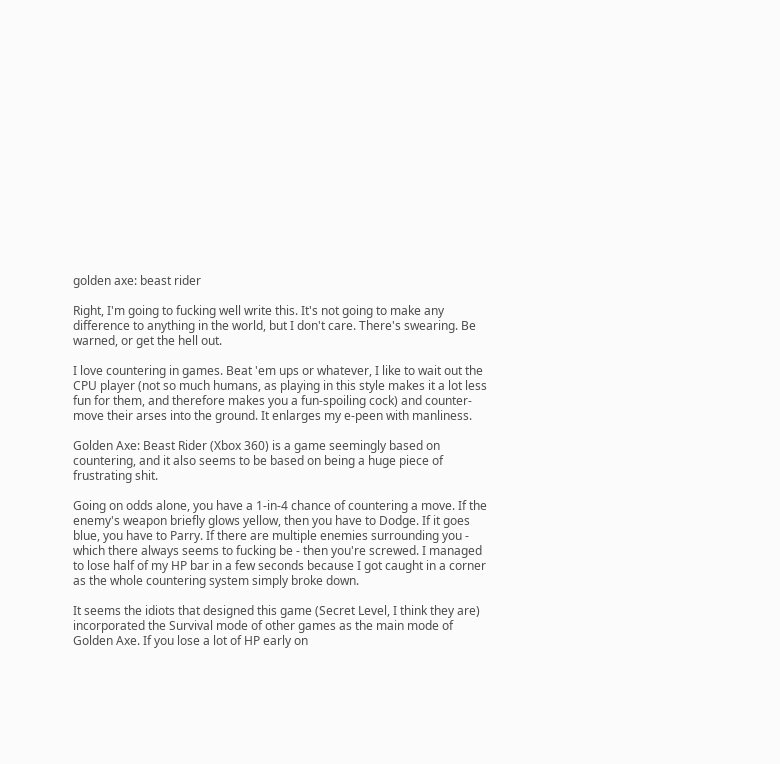golden axe: beast rider

Right, I'm going to fucking well write this. It's not going to make any difference to anything in the world, but I don't care. There's swearing. Be warned, or get the hell out.

I love countering in games. Beat 'em ups or whatever, I like to wait out the CPU player (not so much humans, as playing in this style makes it a lot less fun for them, and therefore makes you a fun-spoiling cock) and counter-move their arses into the ground. It enlarges my e-peen with manliness.

Golden Axe: Beast Rider (Xbox 360) is a game seemingly based on countering, and it also seems to be based on being a huge piece of frustrating shit.

Going on odds alone, you have a 1-in-4 chance of countering a move. If the enemy's weapon briefly glows yellow, then you have to Dodge. If it goes blue, you have to Parry. If there are multiple enemies surrounding you - which there always seems to fucking be - then you're screwed. I managed to lose half of my HP bar in a few seconds because I got caught in a corner as the whole countering system simply broke down.

It seems the idiots that designed this game (Secret Level, I think they are) incorporated the Survival mode of other games as the main mode of Golden Axe. If you lose a lot of HP early on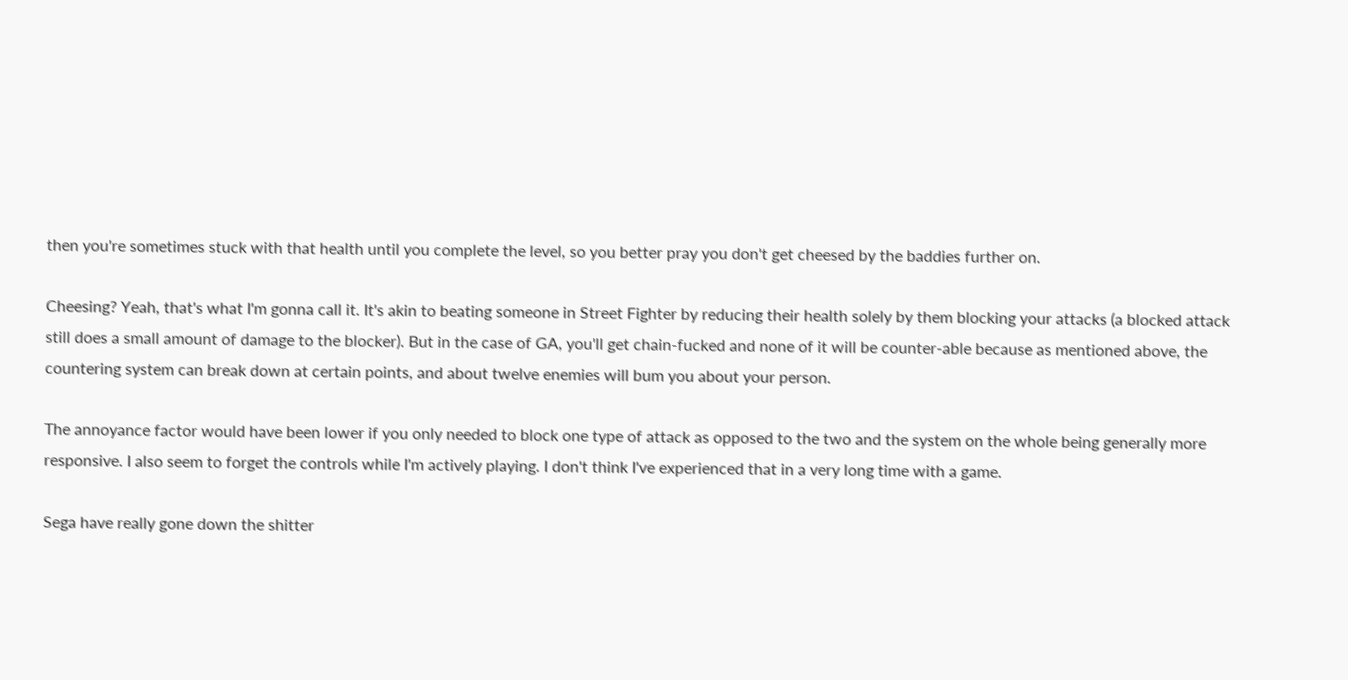then you're sometimes stuck with that health until you complete the level, so you better pray you don't get cheesed by the baddies further on.

Cheesing? Yeah, that's what I'm gonna call it. It's akin to beating someone in Street Fighter by reducing their health solely by them blocking your attacks (a blocked attack still does a small amount of damage to the blocker). But in the case of GA, you'll get chain-fucked and none of it will be counter-able because as mentioned above, the countering system can break down at certain points, and about twelve enemies will bum you about your person.

The annoyance factor would have been lower if you only needed to block one type of attack as opposed to the two and the system on the whole being generally more responsive. I also seem to forget the controls while I'm actively playing. I don't think I've experienced that in a very long time with a game.

Sega have really gone down the shitter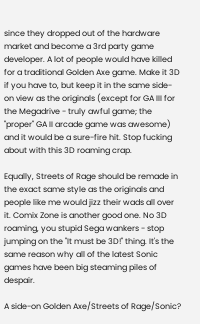since they dropped out of the hardware market and become a 3rd party game developer. A lot of people would have killed for a traditional Golden Axe game. Make it 3D if you have to, but keep it in the same side-on view as the originals (except for GA III for the Megadrive - truly awful game; the "proper" GA II arcade game was awesome) and it would be a sure-fire hit. Stop fucking about with this 3D roaming crap.

Equally, Streets of Rage should be remade in the exact same style as the originals and people like me would jizz their wads all over it. Comix Zone is another good one. No 3D roaming, you stupid Sega wankers - stop jumping on the "It must be 3D!" thing. It's the same reason why all of the latest Sonic games have been big steaming piles of despair.

A side-on Golden Axe/Streets of Rage/Sonic?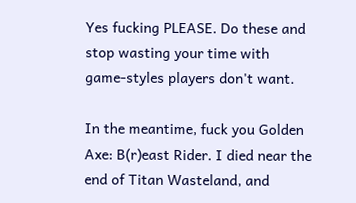Yes fucking PLEASE. Do these and stop wasting your time with game-styles players don't want.

In the meantime, fuck you Golden Axe: B(r)east Rider. I died near the end of Titan Wasteland, and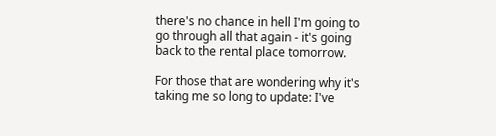there's no chance in hell I'm going to go through all that again - it's going back to the rental place tomorrow.

For those that are wondering why it's taking me so long to update: I've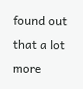found out that a lot more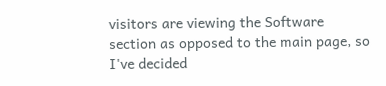visitors are viewing the Software section as opposed to the main page, so I've decided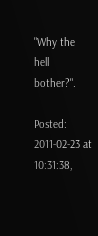"Why the hell bother?".

Posted: 2011-02-23 at 10:31:38,